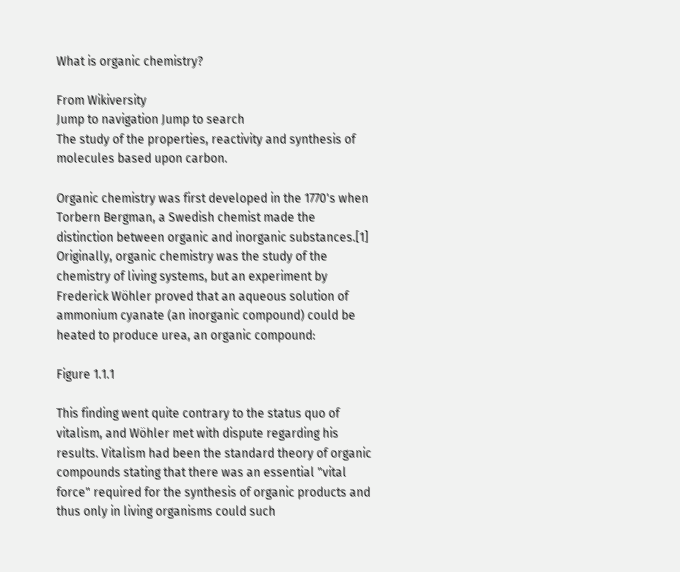What is organic chemistry?

From Wikiversity
Jump to navigation Jump to search
The study of the properties, reactivity and synthesis of molecules based upon carbon.

Organic chemistry was first developed in the 1770's when Torbern Bergman, a Swedish chemist made the distinction between organic and inorganic substances.[1] Originally, organic chemistry was the study of the chemistry of living systems, but an experiment by Frederick Wöhler proved that an aqueous solution of ammonium cyanate (an inorganic compound) could be heated to produce urea, an organic compound:

Figure 1.1.1

This finding went quite contrary to the status quo of vitalism, and Wöhler met with dispute regarding his results. Vitalism had been the standard theory of organic compounds stating that there was an essential "vital force" required for the synthesis of organic products and thus only in living organisms could such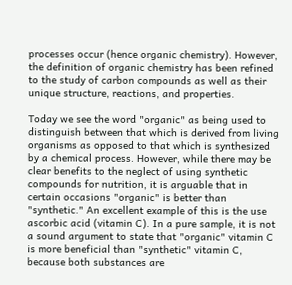processes occur (hence organic chemistry). However, the definition of organic chemistry has been refined to the study of carbon compounds as well as their unique structure, reactions, and properties.

Today we see the word "organic" as being used to distinguish between that which is derived from living organisms as opposed to that which is synthesized by a chemical process. However, while there may be clear benefits to the neglect of using synthetic compounds for nutrition, it is arguable that in certain occasions "organic" is better than "synthetic." An excellent example of this is the use ascorbic acid (vitamin C). In a pure sample, it is not a sound argument to state that "organic" vitamin C is more beneficial than "synthetic" vitamin C, because both substances are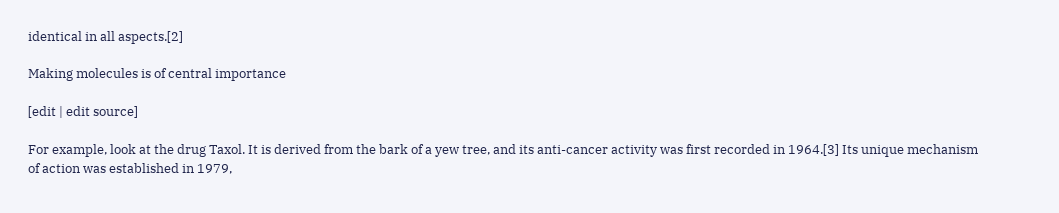identical in all aspects.[2]

Making molecules is of central importance

[edit | edit source]

For example, look at the drug Taxol. It is derived from the bark of a yew tree, and its anti-cancer activity was first recorded in 1964.[3] Its unique mechanism of action was established in 1979,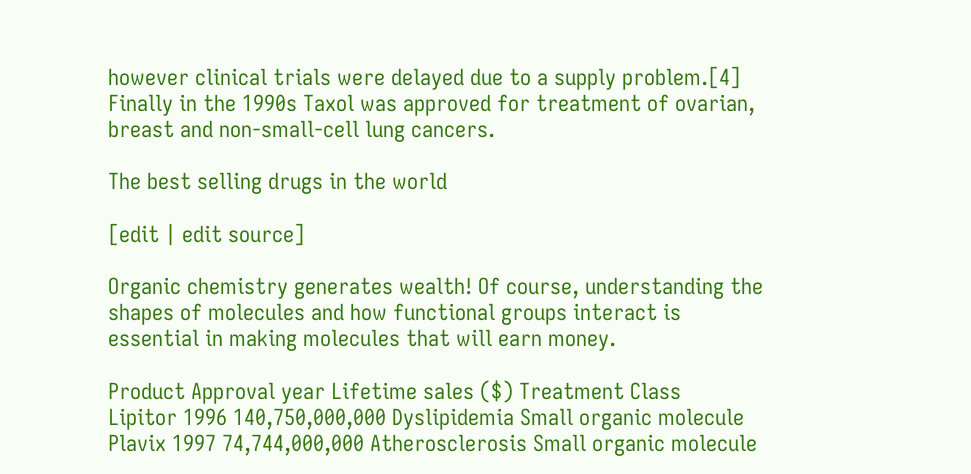however clinical trials were delayed due to a supply problem.[4] Finally in the 1990s Taxol was approved for treatment of ovarian, breast and non-small-cell lung cancers.

The best selling drugs in the world

[edit | edit source]

Organic chemistry generates wealth! Of course, understanding the shapes of molecules and how functional groups interact is essential in making molecules that will earn money.

Product Approval year Lifetime sales ($) Treatment Class
Lipitor 1996 140,750,000,000 Dyslipidemia Small organic molecule
Plavix 1997 74,744,000,000 Atherosclerosis Small organic molecule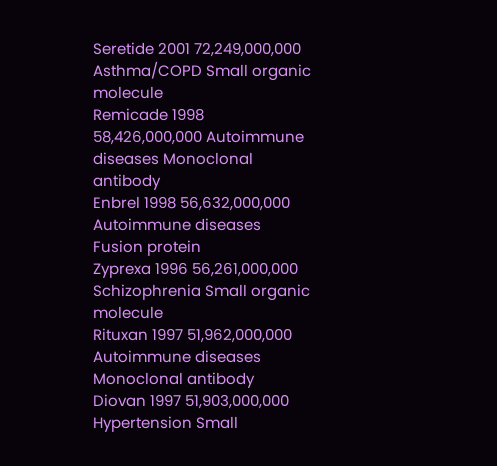Seretide 2001 72,249,000,000 Asthma/COPD Small organic molecule
Remicade 1998 58,426,000,000 Autoimmune diseases Monoclonal antibody
Enbrel 1998 56,632,000,000 Autoimmune diseases Fusion protein
Zyprexa 1996 56,261,000,000 Schizophrenia Small organic molecule
Rituxan 1997 51,962,000,000 Autoimmune diseases Monoclonal antibody
Diovan 1997 51,903,000,000 Hypertension Small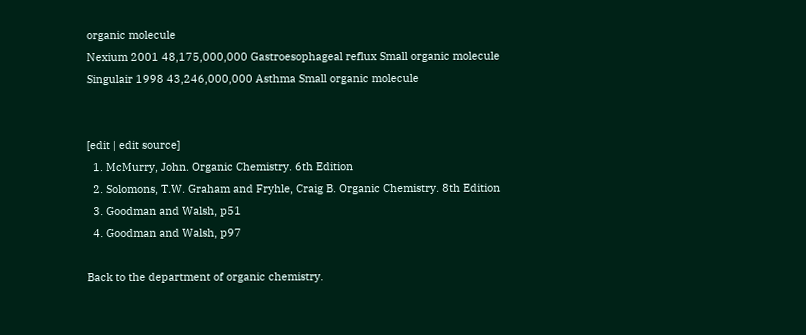organic molecule
Nexium 2001 48,175,000,000 Gastroesophageal reflux Small organic molecule
Singulair 1998 43,246,000,000 Asthma Small organic molecule


[edit | edit source]
  1. McMurry, John. Organic Chemistry. 6th Edition
  2. Solomons, T.W. Graham and Fryhle, Craig B. Organic Chemistry. 8th Edition
  3. Goodman and Walsh, p51
  4. Goodman and Walsh, p97

Back to the department of organic chemistry.